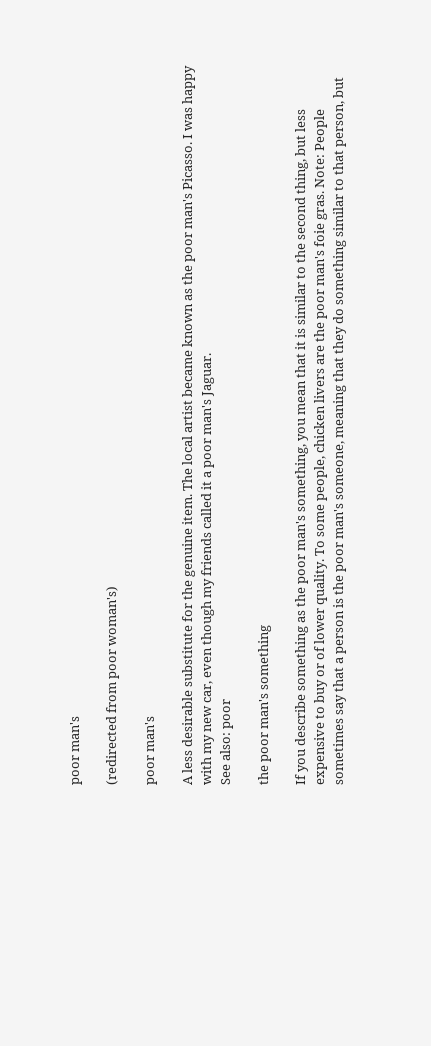poor man's

(redirected from poor woman's)

poor man's

A less desirable substitute for the genuine item. The local artist became known as the poor man's Picasso. I was happy with my new car, even though my friends called it a poor man's Jaguar.
See also: poor

the poor man's something

If you describe something as the poor man's something, you mean that it is similar to the second thing, but less expensive to buy or of lower quality. To some people, chicken livers are the poor man's foie gras. Note: People sometimes say that a person is the poor man's someone, meaning that they do something similar to that person, but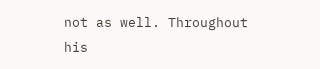not as well. Throughout his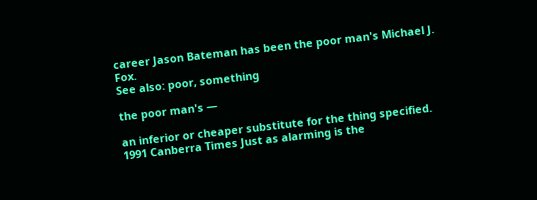career Jason Bateman has been the poor man's Michael J. Fox.
See also: poor, something

the poor man's —

an inferior or cheaper substitute for the thing specified.
1991 Canberra Times Just as alarming is the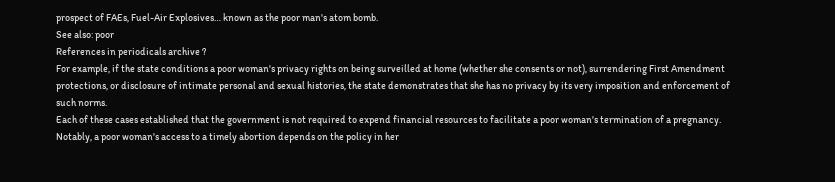prospect of FAEs, Fuel-Air Explosives… known as the poor man's atom bomb.
See also: poor
References in periodicals archive ?
For example, if the state conditions a poor woman's privacy rights on being surveilled at home (whether she consents or not), surrendering First Amendment protections, or disclosure of intimate personal and sexual histories, the state demonstrates that she has no privacy by its very imposition and enforcement of such norms.
Each of these cases established that the government is not required to expend financial resources to facilitate a poor woman's termination of a pregnancy.
Notably, a poor woman's access to a timely abortion depends on the policy in her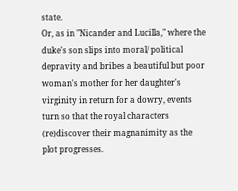state.
Or, as in "Nicander and Lucilla," where the duke's son slips into moral/ political depravity and bribes a beautiful but poor woman's mother for her daughter's virginity in return for a dowry, events turn so that the royal characters (re)discover their magnanimity as the plot progresses.